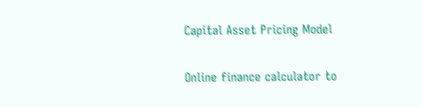Capital Asset Pricing Model

Online finance calculator to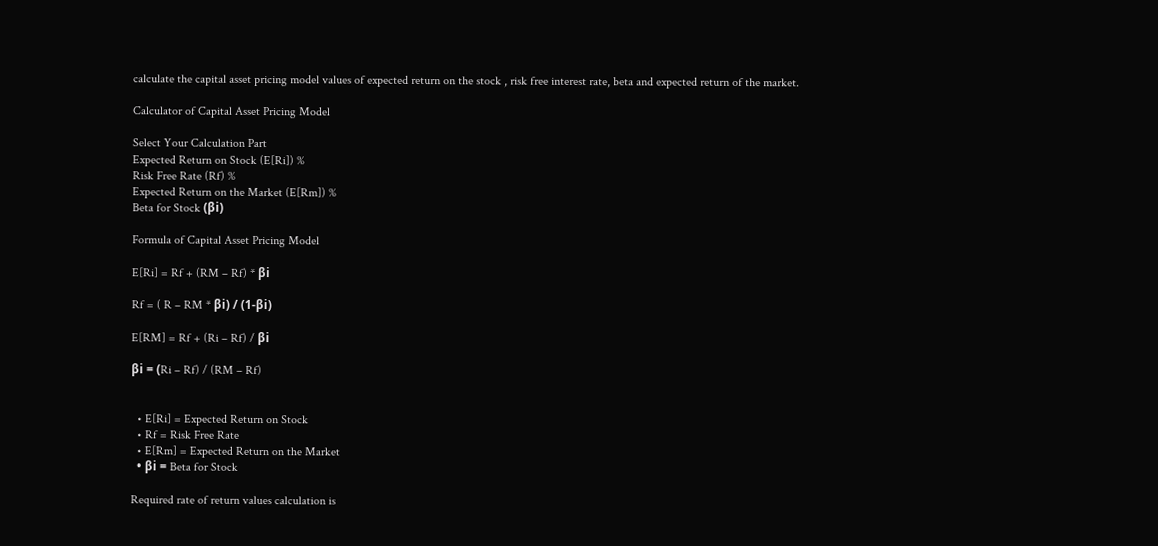calculate the capital asset pricing model values of expected return on the stock , risk free interest rate, beta and expected return of the market.

Calculator of Capital Asset Pricing Model

Select Your Calculation Part
Expected Return on Stock (E[Ri]) %
Risk Free Rate (Rf) %
Expected Return on the Market (E[Rm]) %
Beta for Stock (βi)

Formula of Capital Asset Pricing Model

E[Ri] = Rf + (RM – Rf) * βi

Rf = ( R – RM * βi) / (1-βi)

E[RM] = Rf + (Ri – Rf) / βi

βi = (Ri – Rf) / (RM – Rf)


  • E[Ri] = Expected Return on Stock
  • Rf = Risk Free Rate
  • E[Rm] = Expected Return on the Market
  • βi = Beta for Stock

Required rate of return values calculation is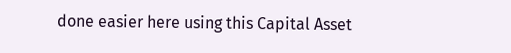done easier here using this Capital Asset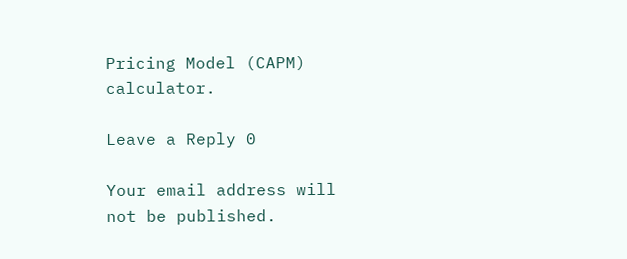Pricing Model (CAPM) calculator.

Leave a Reply 0

Your email address will not be published.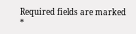Required fields are marked *